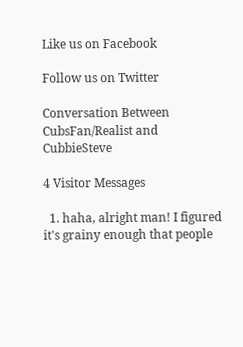Like us on Facebook

Follow us on Twitter

Conversation Between CubsFan/Realist and CubbieSteve

4 Visitor Messages

  1. haha, alright man! I figured it's grainy enough that people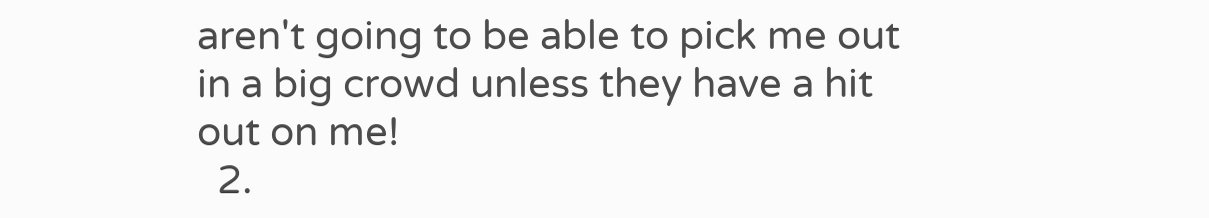aren't going to be able to pick me out in a big crowd unless they have a hit out on me!
  2.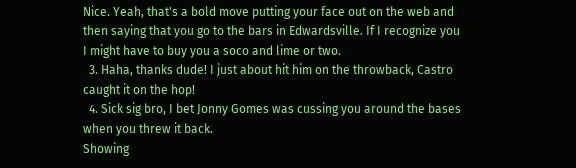Nice. Yeah, that's a bold move putting your face out on the web and then saying that you go to the bars in Edwardsville. If I recognize you I might have to buy you a soco and lime or two.
  3. Haha, thanks dude! I just about hit him on the throwback, Castro caught it on the hop!
  4. Sick sig bro, I bet Jonny Gomes was cussing you around the bases when you threw it back.
Showing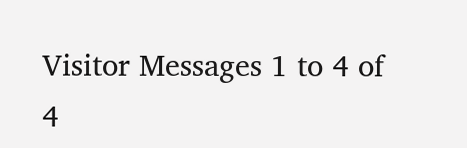Visitor Messages 1 to 4 of 4